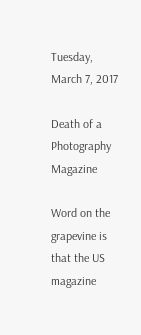Tuesday, March 7, 2017

Death of a Photography Magazine

Word on the grapevine is that the US magazine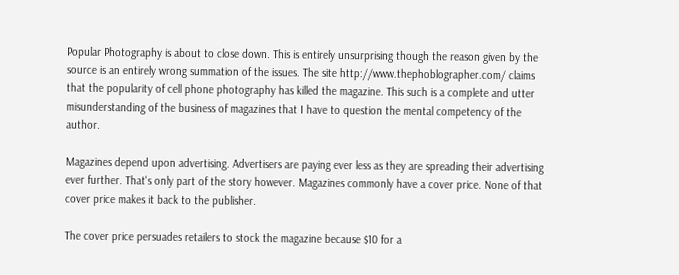Popular Photography is about to close down. This is entirely unsurprising though the reason given by the source is an entirely wrong summation of the issues. The site http://www.thephoblographer.com/ claims that the popularity of cell phone photography has killed the magazine. This such is a complete and utter misunderstanding of the business of magazines that I have to question the mental competency of the author.

Magazines depend upon advertising. Advertisers are paying ever less as they are spreading their advertising ever further. That's only part of the story however. Magazines commonly have a cover price. None of that cover price makes it back to the publisher.

The cover price persuades retailers to stock the magazine because $10 for a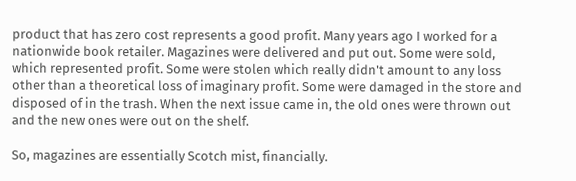product that has zero cost represents a good profit. Many years ago I worked for a nationwide book retailer. Magazines were delivered and put out. Some were sold, which represented profit. Some were stolen which really didn't amount to any loss other than a theoretical loss of imaginary profit. Some were damaged in the store and disposed of in the trash. When the next issue came in, the old ones were thrown out and the new ones were out on the shelf.

So, magazines are essentially Scotch mist, financially.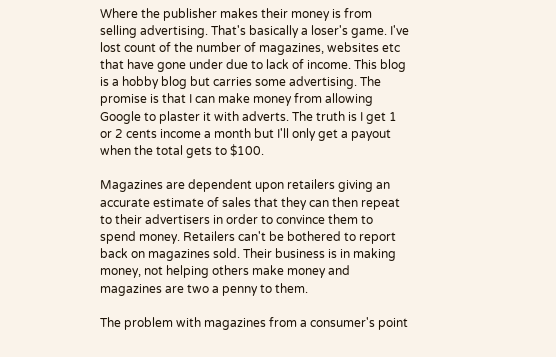Where the publisher makes their money is from selling advertising. That's basically a loser's game. I've lost count of the number of magazines, websites etc that have gone under due to lack of income. This blog is a hobby blog but carries some advertising. The promise is that I can make money from allowing Google to plaster it with adverts. The truth is I get 1 or 2 cents income a month but I'll only get a payout when the total gets to $100.

Magazines are dependent upon retailers giving an accurate estimate of sales that they can then repeat
to their advertisers in order to convince them to spend money. Retailers can't be bothered to report back on magazines sold. Their business is in making money, not helping others make money and magazines are two a penny to them.

The problem with magazines from a consumer's point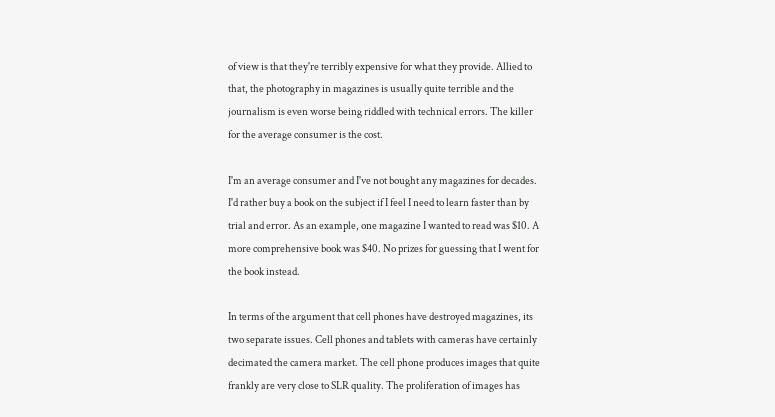of view is that they're terribly expensive for what they provide. Allied to that, the photography in magazines is usually quite terrible and the journalism is even worse being riddled with technical errors. The killer for the average consumer is the cost.

I'm an average consumer and I've not bought any magazines for decades. I'd rather buy a book on the subject if I feel I need to learn faster than by trial and error. As an example, one magazine I wanted to read was $10. A more comprehensive book was $40. No prizes for guessing that I went for the book instead.

In terms of the argument that cell phones have destroyed magazines, its two separate issues. Cell phones and tablets with cameras have certainly decimated the camera market. The cell phone produces images that quite frankly are very close to SLR quality. The proliferation of images has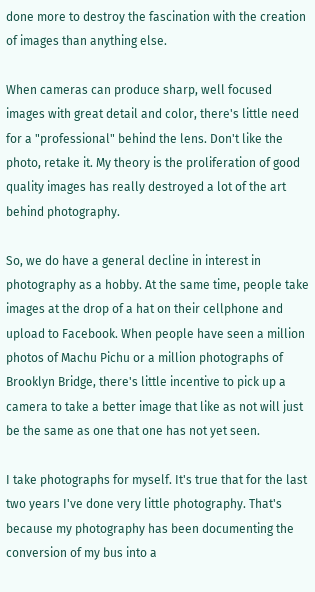done more to destroy the fascination with the creation of images than anything else.

When cameras can produce sharp, well focused images with great detail and color, there's little need for a "professional" behind the lens. Don't like the photo, retake it. My theory is the proliferation of good quality images has really destroyed a lot of the art behind photography.

So, we do have a general decline in interest in photography as a hobby. At the same time, people take
images at the drop of a hat on their cellphone and upload to Facebook. When people have seen a million photos of Machu Pichu or a million photographs of Brooklyn Bridge, there's little incentive to pick up a camera to take a better image that like as not will just be the same as one that one has not yet seen.

I take photographs for myself. It's true that for the last two years I've done very little photography. That's because my photography has been documenting the conversion of my bus into a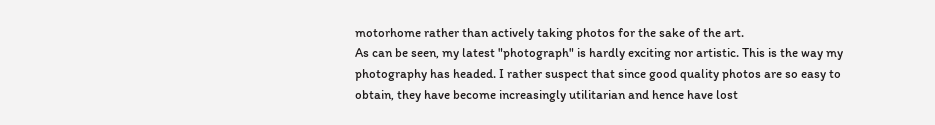motorhome rather than actively taking photos for the sake of the art.
As can be seen, my latest "photograph" is hardly exciting nor artistic. This is the way my photography has headed. I rather suspect that since good quality photos are so easy to obtain, they have become increasingly utilitarian and hence have lost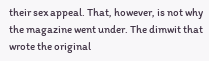their sex appeal. That, however, is not why the magazine went under. The dimwit that wrote the original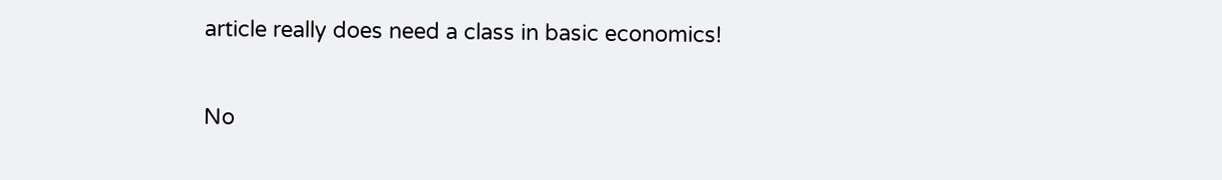article really does need a class in basic economics!

No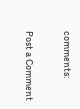comments:

Post a Comment